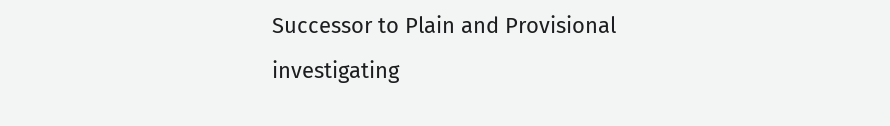Successor to Plain and Provisional investigating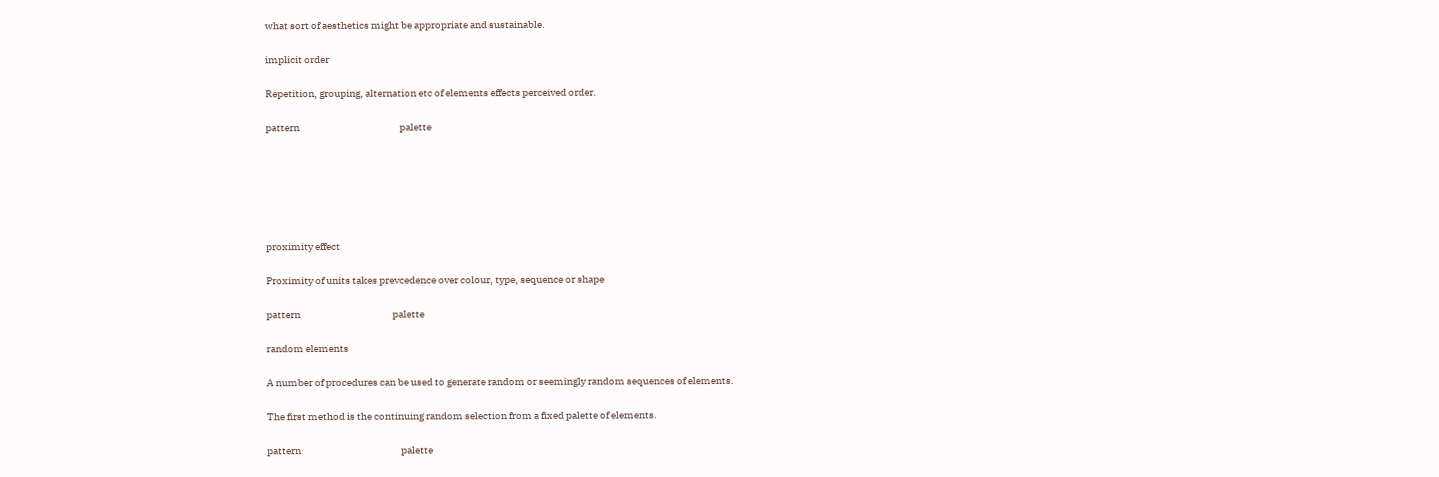what sort of aesthetics might be appropriate and sustainable.

implicit order

Repetition, grouping, alternation etc of elements effects perceived order.

pattern                                                  palette






proximity effect

Proximity of units takes prevcedence over colour, type, sequence or shape

pattern                                              palette

random elements

A number of procedures can be used to generate random or seemingly random sequences of elements.

The first method is the continuing random selection from a fixed palette of elements.

pattern                                                  palette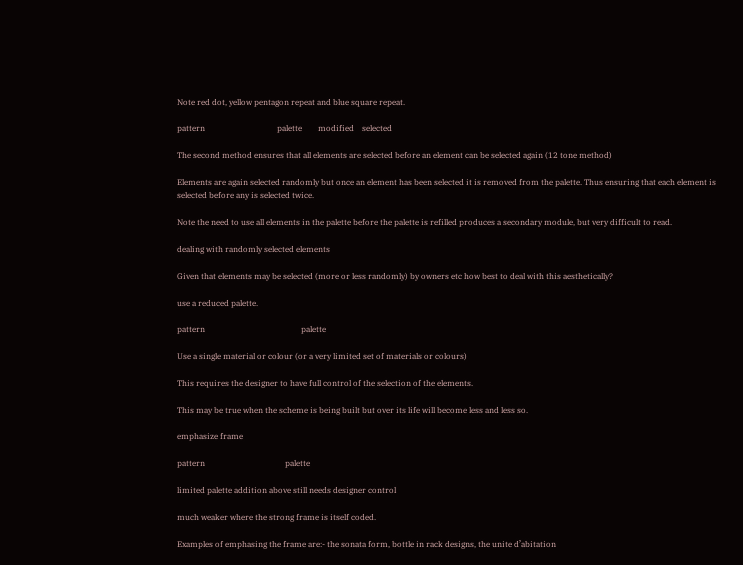Note red dot, yellow pentagon repeat and blue square repeat.

pattern                                    palette        modified    selected

The second method ensures that all elements are selected before an element can be selected again (12 tone method)

Elements are again selected randomly but once an element has been selected it is removed from the palette. Thus ensuring that each element is selected before any is selected twice.

Note the need to use all elements in the palette before the palette is refilled produces a secondary module, but very difficult to read.

dealing with randomly selected elements

Given that elements may be selected (more or less randomly) by owners etc how best to deal with this aesthetically?

use a reduced palette.

pattern                                                palette

Use a single material or colour (or a very limited set of materials or colours)

This requires the designer to have full control of the selection of the elements.

This may be true when the scheme is being built but over its life will become less and less so.

emphasize frame

pattern                                        palette

limited palette addition above still needs designer control

much weaker where the strong frame is itself coded.

Examples of emphasing the frame are:- the sonata form, bottle in rack designs, the unite d’abitation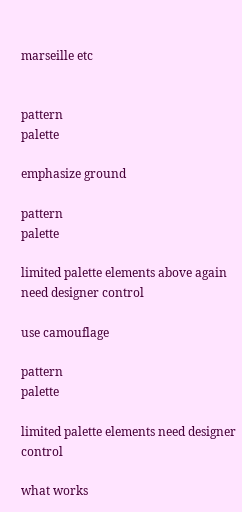marseille etc


pattern                                                                  palette

emphasize ground

pattern                                                                     palette

limited palette elements above again need designer control

use camouflage

pattern                                                                     palette

limited palette elements need designer control

what works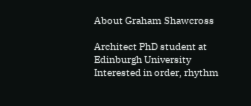About Graham Shawcross

Architect PhD student at Edinburgh University Interested in order, rhythm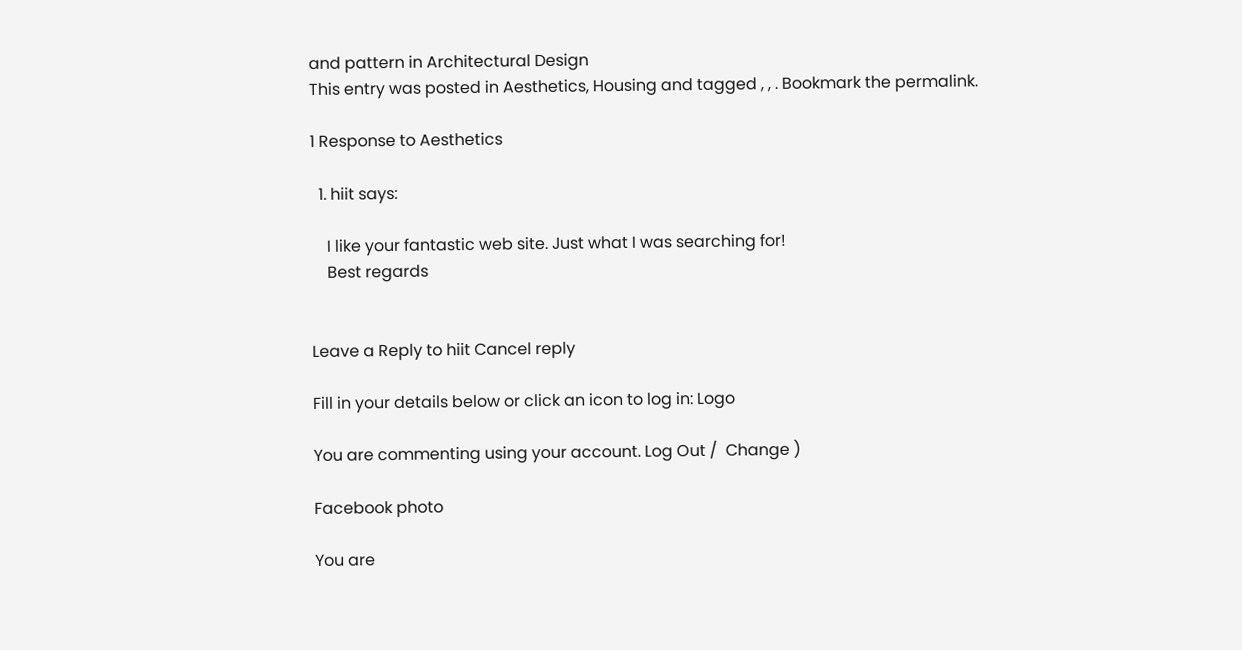and pattern in Architectural Design
This entry was posted in Aesthetics, Housing and tagged , , . Bookmark the permalink.

1 Response to Aesthetics

  1. hiit says:

    I like your fantastic web site. Just what I was searching for!
    Best regards


Leave a Reply to hiit Cancel reply

Fill in your details below or click an icon to log in: Logo

You are commenting using your account. Log Out /  Change )

Facebook photo

You are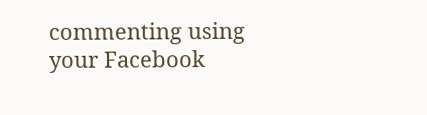commenting using your Facebook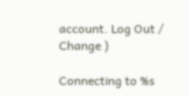account. Log Out /  Change )

Connecting to %s